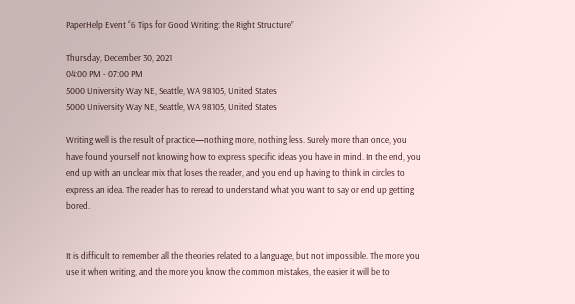PaperHelp Event “6 Tips for Good Writing: the Right Structure”

Thursday, December 30, 2021
04:00 PM - 07:00 PM
5000 University Way NE, Seattle, WA 98105, United States
5000 University Way NE, Seattle, WA 98105, United States

Writing well is the result of practice—nothing more, nothing less. Surely more than once, you have found yourself not knowing how to express specific ideas you have in mind. In the end, you end up with an unclear mix that loses the reader, and you end up having to think in circles to express an idea. The reader has to reread to understand what you want to say or end up getting bored.


It is difficult to remember all the theories related to a language, but not impossible. The more you use it when writing, and the more you know the common mistakes, the easier it will be to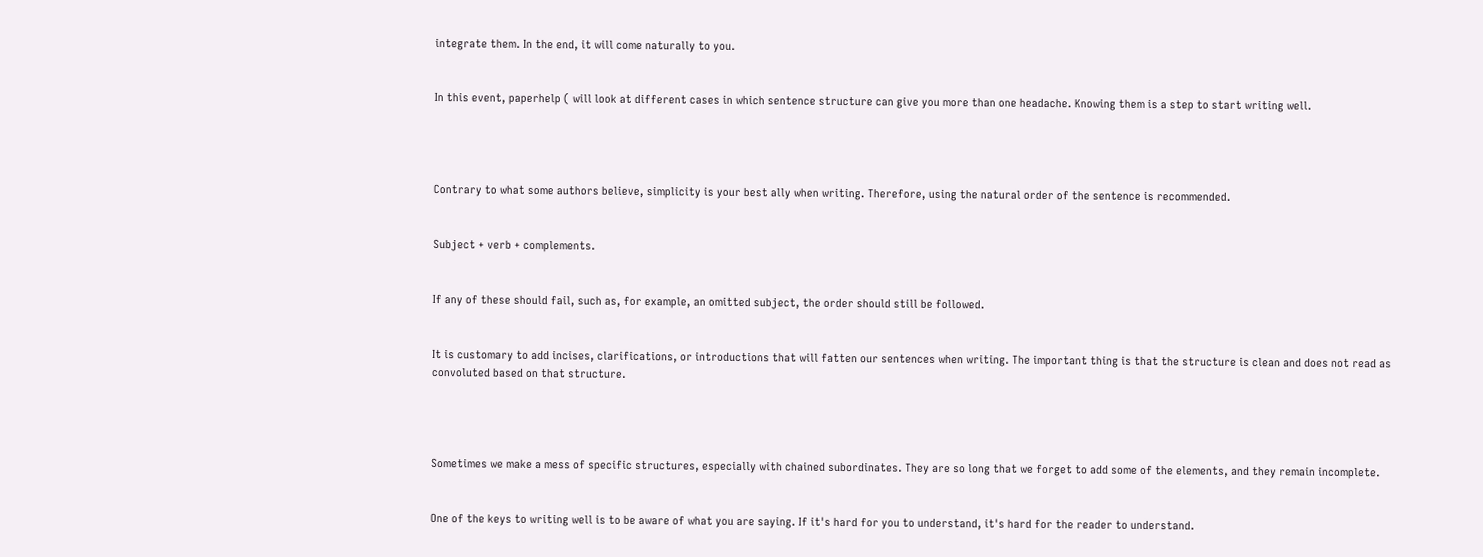integrate them. In the end, it will come naturally to you.


In this event, paperhelp ( will look at different cases in which sentence structure can give you more than one headache. Knowing them is a step to start writing well.




Contrary to what some authors believe, simplicity is your best ally when writing. Therefore, using the natural order of the sentence is recommended.


Subject + verb + complements.


If any of these should fail, such as, for example, an omitted subject, the order should still be followed.


It is customary to add incises, clarifications, or introductions that will fatten our sentences when writing. The important thing is that the structure is clean and does not read as convoluted based on that structure.




Sometimes we make a mess of specific structures, especially with chained subordinates. They are so long that we forget to add some of the elements, and they remain incomplete.


One of the keys to writing well is to be aware of what you are saying. If it's hard for you to understand, it's hard for the reader to understand.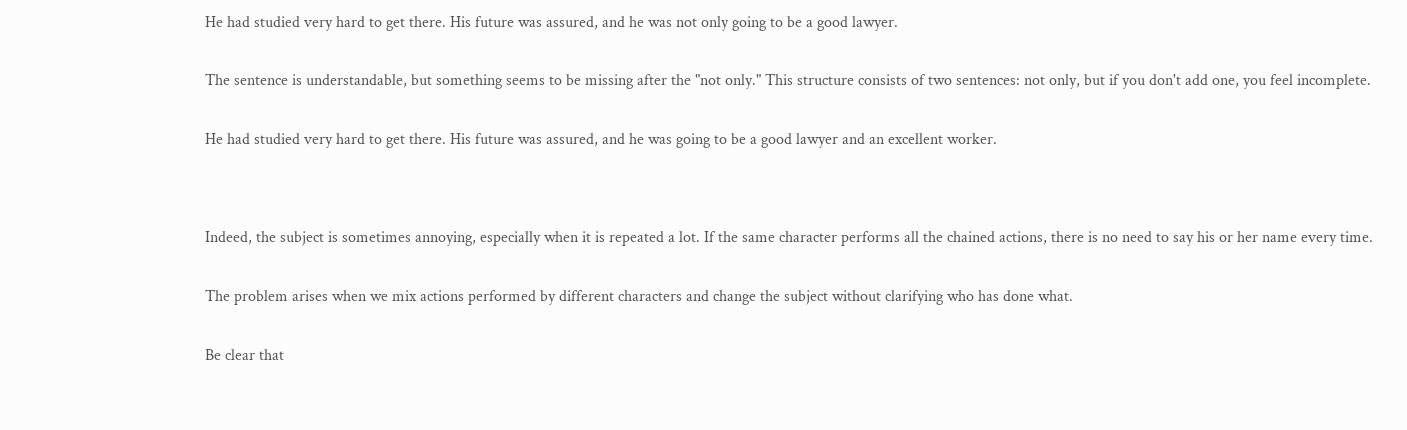He had studied very hard to get there. His future was assured, and he was not only going to be a good lawyer.


The sentence is understandable, but something seems to be missing after the "not only." This structure consists of two sentences: not only, but if you don't add one, you feel incomplete.


He had studied very hard to get there. His future was assured, and he was going to be a good lawyer and an excellent worker.




Indeed, the subject is sometimes annoying, especially when it is repeated a lot. If the same character performs all the chained actions, there is no need to say his or her name every time.


The problem arises when we mix actions performed by different characters and change the subject without clarifying who has done what.


Be clear that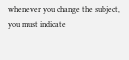whenever you change the subject, you must indicate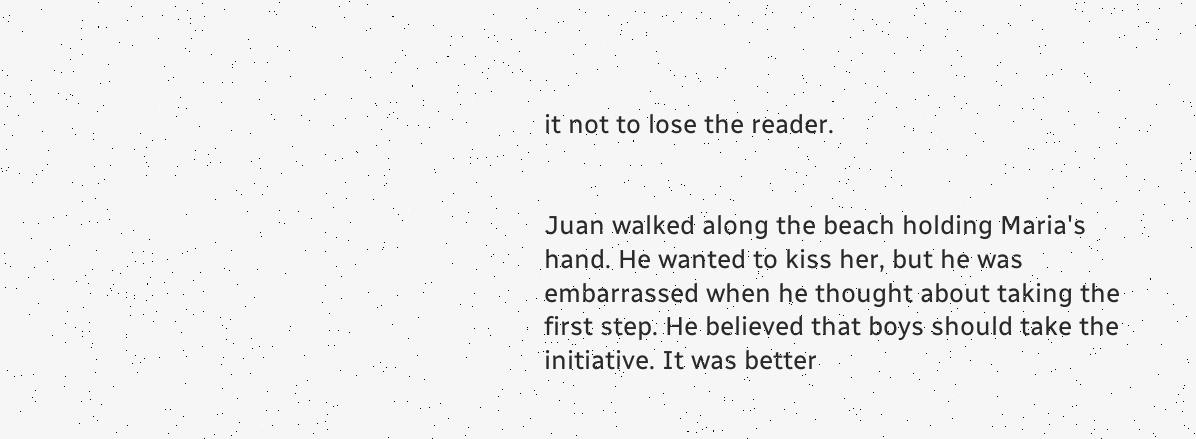it not to lose the reader.


Juan walked along the beach holding Maria's hand. He wanted to kiss her, but he was embarrassed when he thought about taking the first step. He believed that boys should take the initiative. It was better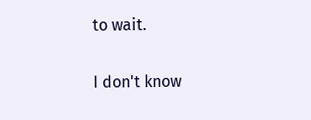to wait.


I don't know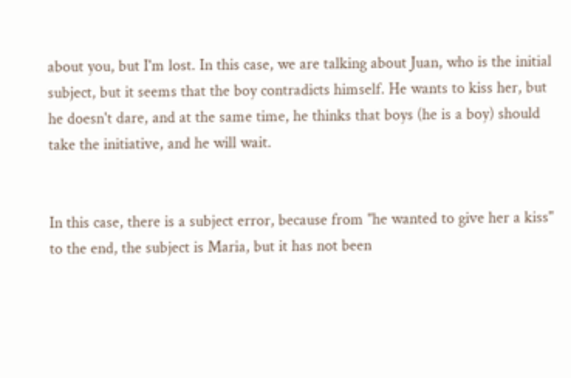about you, but I'm lost. In this case, we are talking about Juan, who is the initial subject, but it seems that the boy contradicts himself. He wants to kiss her, but he doesn't dare, and at the same time, he thinks that boys (he is a boy) should take the initiative, and he will wait.


In this case, there is a subject error, because from "he wanted to give her a kiss" to the end, the subject is Maria, but it has not been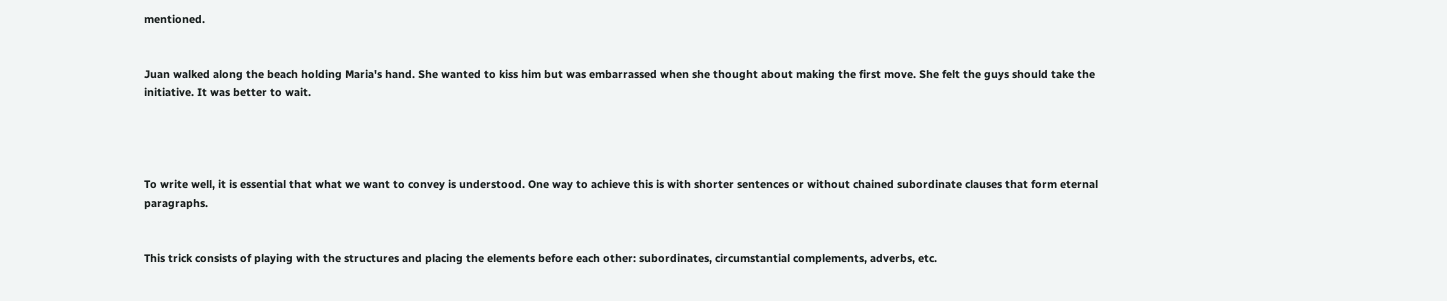mentioned.


Juan walked along the beach holding Maria's hand. She wanted to kiss him but was embarrassed when she thought about making the first move. She felt the guys should take the initiative. It was better to wait.




To write well, it is essential that what we want to convey is understood. One way to achieve this is with shorter sentences or without chained subordinate clauses that form eternal paragraphs.


This trick consists of playing with the structures and placing the elements before each other: subordinates, circumstantial complements, adverbs, etc.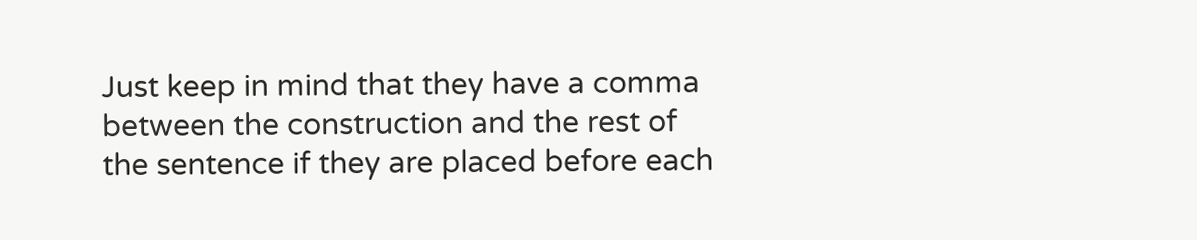Just keep in mind that they have a comma between the construction and the rest of the sentence if they are placed before each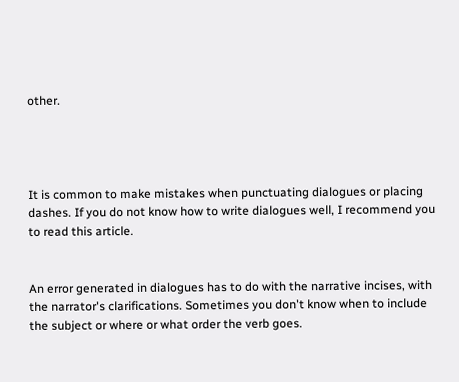other.




It is common to make mistakes when punctuating dialogues or placing dashes. If you do not know how to write dialogues well, I recommend you to read this article.


An error generated in dialogues has to do with the narrative incises, with the narrator's clarifications. Sometimes you don't know when to include the subject or where or what order the verb goes.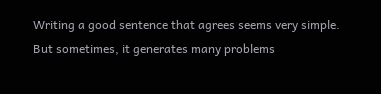Writing a good sentence that agrees seems very simple. But sometimes, it generates many problems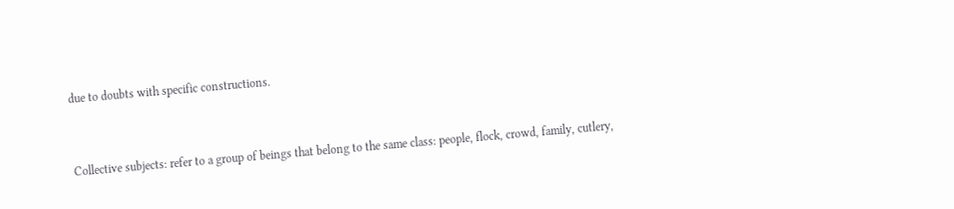due to doubts with specific constructions.


Collective subjects: refer to a group of beings that belong to the same class: people, flock, crowd, family, cutlery,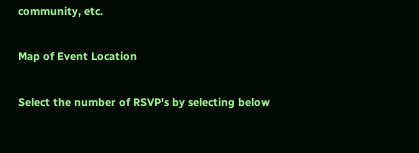community, etc.

Map of Event Location

Select the number of RSVP's by selecting below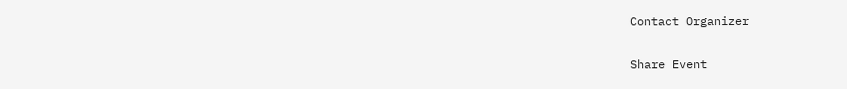Contact Organizer

Share Event